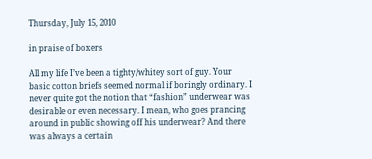Thursday, July 15, 2010

in praise of boxers

All my life I’ve been a tighty/whitey sort of guy. Your basic cotton briefs seemed normal if boringly ordinary. I never quite got the notion that “fashion” underwear was desirable or even necessary. I mean, who goes prancing around in public showing off his underwear? And there was always a certain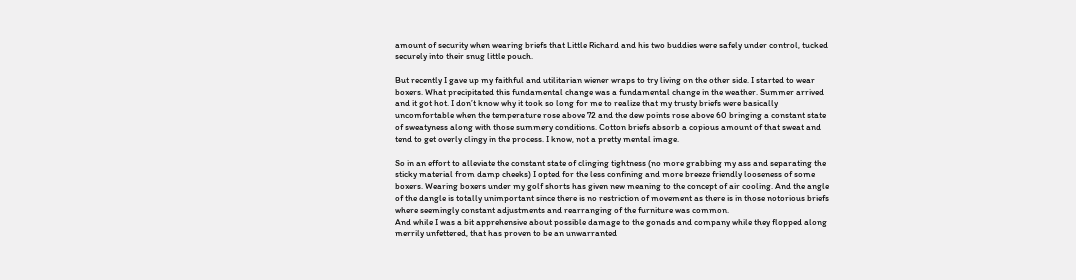amount of security when wearing briefs that Little Richard and his two buddies were safely under control, tucked securely into their snug little pouch.

But recently I gave up my faithful and utilitarian wiener wraps to try living on the other side. I started to wear boxers. What precipitated this fundamental change was a fundamental change in the weather. Summer arrived and it got hot. I don’t know why it took so long for me to realize that my trusty briefs were basically uncomfortable when the temperature rose above 72 and the dew points rose above 60 bringing a constant state of sweatyness along with those summery conditions. Cotton briefs absorb a copious amount of that sweat and tend to get overly clingy in the process. I know, not a pretty mental image.

So in an effort to alleviate the constant state of clinging tightness (no more grabbing my ass and separating the sticky material from damp cheeks) I opted for the less confining and more breeze friendly looseness of some boxers. Wearing boxers under my golf shorts has given new meaning to the concept of air cooling. And the angle of the dangle is totally unimportant since there is no restriction of movement as there is in those notorious briefs where seemingly constant adjustments and rearranging of the furniture was common.
And while I was a bit apprehensive about possible damage to the gonads and company while they flopped along merrily unfettered, that has proven to be an unwarranted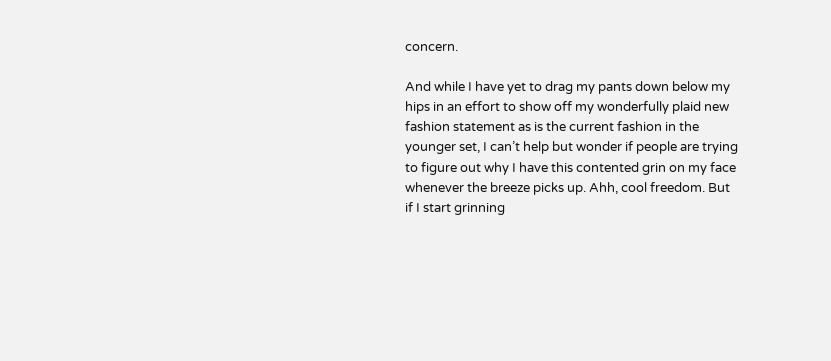concern.

And while I have yet to drag my pants down below my hips in an effort to show off my wonderfully plaid new fashion statement as is the current fashion in the younger set, I can’t help but wonder if people are trying to figure out why I have this contented grin on my face whenever the breeze picks up. Ahh, cool freedom. But if I start grinning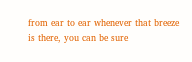from ear to ear whenever that breeze is there, you can be sure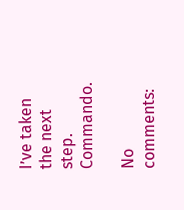I’ve taken the next step. Commando.

No comments: